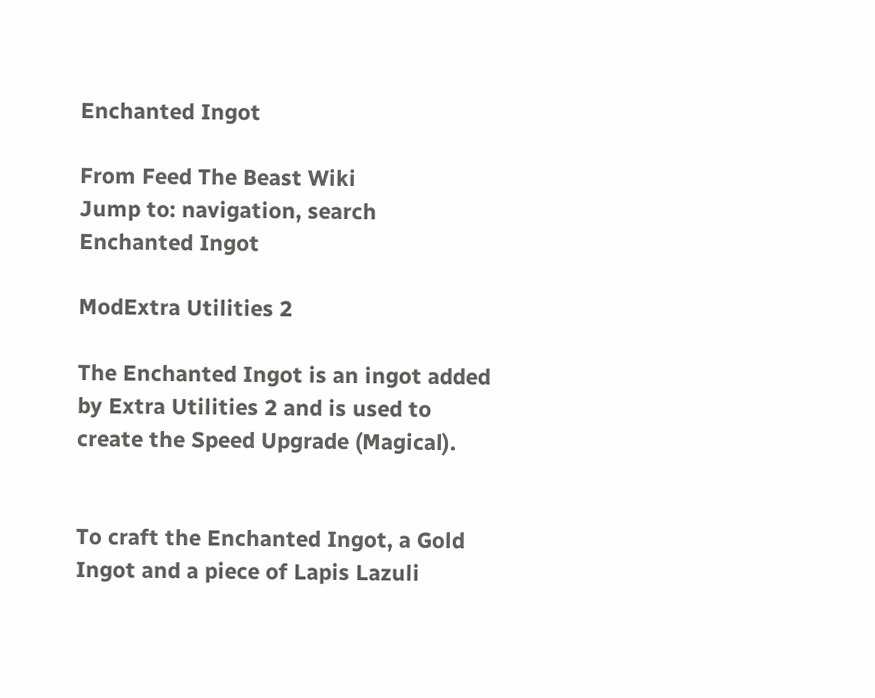Enchanted Ingot

From Feed The Beast Wiki
Jump to: navigation, search
Enchanted Ingot

ModExtra Utilities 2

The Enchanted Ingot is an ingot added by Extra Utilities 2 and is used to create the Speed Upgrade (Magical).


To craft the Enchanted Ingot, a Gold Ingot and a piece of Lapis Lazuli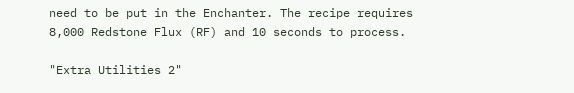need to be put in the Enchanter. The recipe requires 8,000 Redstone Flux (RF) and 10 seconds to process.

"Extra Utilities 2"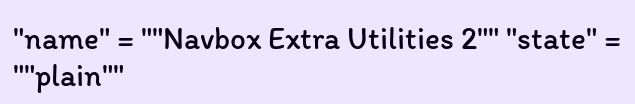"name" = ""Navbox Extra Utilities 2"" "state" = ""plain""